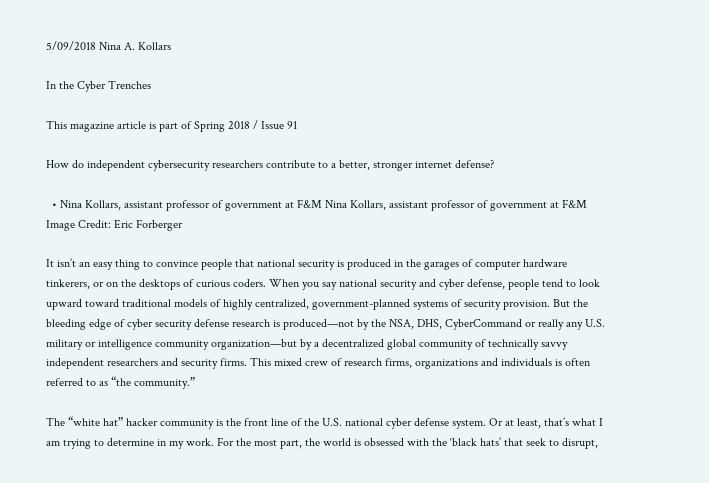5/09/2018 Nina A. Kollars

In the Cyber Trenches

This magazine article is part of Spring 2018 / Issue 91

How do independent cybersecurity researchers contribute to a better, stronger internet defense?

  • Nina Kollars, assistant professor of government at F&M Nina Kollars, assistant professor of government at F&M Image Credit: Eric Forberger

It isn’t an easy thing to convince people that national security is produced in the garages of computer hardware tinkerers, or on the desktops of curious coders. When you say national security and cyber defense, people tend to look upward toward traditional models of highly centralized, government-planned systems of security provision. But the bleeding edge of cyber security defense research is produced—not by the NSA, DHS, CyberCommand or really any U.S. military or intelligence community organization—but by a decentralized global community of technically savvy independent researchers and security firms. This mixed crew of research firms, organizations and individuals is often referred to as “the community.”

The “white hat” hacker community is the front line of the U.S. national cyber defense system. Or at least, that’s what I am trying to determine in my work. For the most part, the world is obsessed with the ‘black hats’ that seek to disrupt,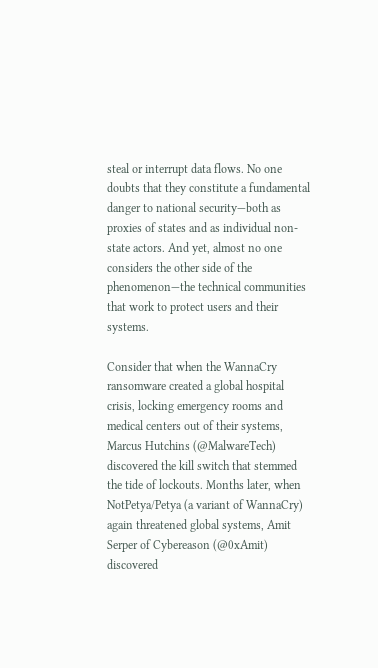steal or interrupt data flows. No one doubts that they constitute a fundamental danger to national security—both as proxies of states and as individual non-state actors. And yet, almost no one considers the other side of the phenomenon—the technical communities that work to protect users and their systems.

Consider that when the WannaCry ransomware created a global hospital crisis, locking emergency rooms and medical centers out of their systems, Marcus Hutchins (@MalwareTech) discovered the kill switch that stemmed the tide of lockouts. Months later, when NotPetya/Petya (a variant of WannaCry) again threatened global systems, Amit Serper of Cybereason (@0xAmit) discovered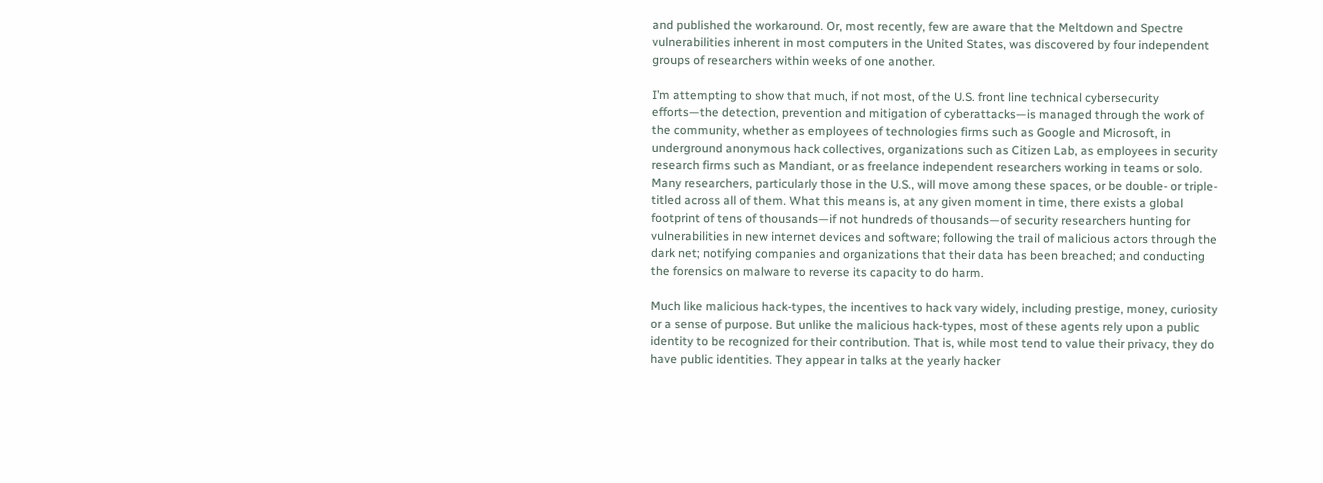and published the workaround. Or, most recently, few are aware that the Meltdown and Spectre vulnerabilities inherent in most computers in the United States, was discovered by four independent groups of researchers within weeks of one another.

I’m attempting to show that much, if not most, of the U.S. front line technical cybersecurity efforts—the detection, prevention and mitigation of cyberattacks—is managed through the work of the community, whether as employees of technologies firms such as Google and Microsoft, in underground anonymous hack collectives, organizations such as Citizen Lab, as employees in security research firms such as Mandiant, or as freelance independent researchers working in teams or solo. Many researchers, particularly those in the U.S., will move among these spaces, or be double- or triple-titled across all of them. What this means is, at any given moment in time, there exists a global footprint of tens of thousands—if not hundreds of thousands—of security researchers hunting for vulnerabilities in new internet devices and software; following the trail of malicious actors through the dark net; notifying companies and organizations that their data has been breached; and conducting the forensics on malware to reverse its capacity to do harm.

Much like malicious hack-types, the incentives to hack vary widely, including prestige, money, curiosity or a sense of purpose. But unlike the malicious hack-types, most of these agents rely upon a public identity to be recognized for their contribution. That is, while most tend to value their privacy, they do have public identities. They appear in talks at the yearly hacker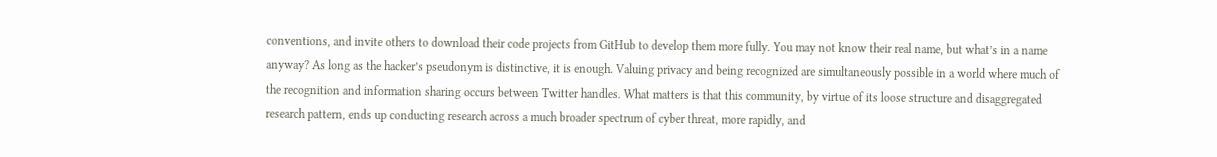conventions, and invite others to download their code projects from GitHub to develop them more fully. You may not know their real name, but what’s in a name anyway? As long as the hacker’s pseudonym is distinctive, it is enough. Valuing privacy and being recognized are simultaneously possible in a world where much of the recognition and information sharing occurs between Twitter handles. What matters is that this community, by virtue of its loose structure and disaggregated research pattern, ends up conducting research across a much broader spectrum of cyber threat, more rapidly, and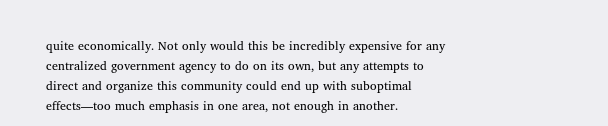quite economically. Not only would this be incredibly expensive for any centralized government agency to do on its own, but any attempts to direct and organize this community could end up with suboptimal effects—too much emphasis in one area, not enough in another.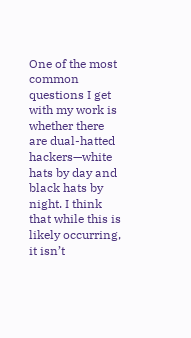One of the most common questions I get with my work is whether there are dual-hatted hackers—white hats by day and black hats by night. I think that while this is likely occurring, it isn’t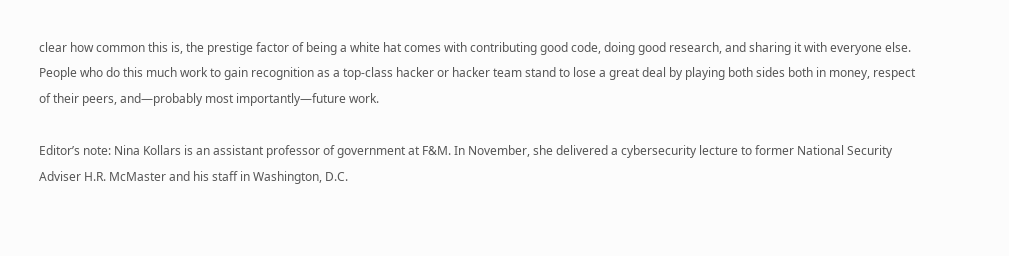clear how common this is, the prestige factor of being a white hat comes with contributing good code, doing good research, and sharing it with everyone else. People who do this much work to gain recognition as a top-class hacker or hacker team stand to lose a great deal by playing both sides both in money, respect of their peers, and—probably most importantly—future work.

Editor’s note: Nina Kollars is an assistant professor of government at F&M. In November, she delivered a cybersecurity lecture to former National Security Adviser H.R. McMaster and his staff in Washington, D.C.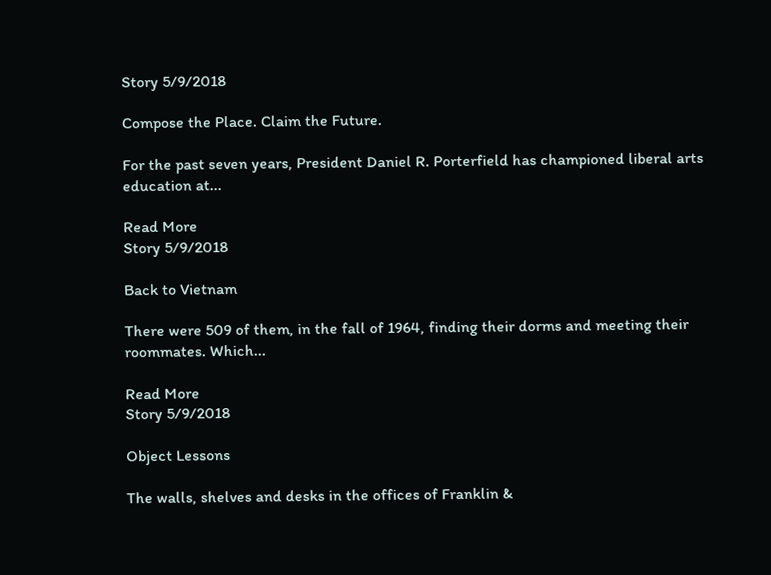Story 5/9/2018

Compose the Place. Claim the Future.

For the past seven years, President Daniel R. Porterfield has championed liberal arts education at...

Read More
Story 5/9/2018

Back to Vietnam

There were 509 of them, in the fall of 1964, finding their dorms and meeting their roommates. Which...

Read More
Story 5/9/2018

Object Lessons

The walls, shelves and desks in the offices of Franklin &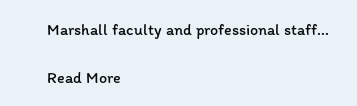Marshall faculty and professional staff...

Read More